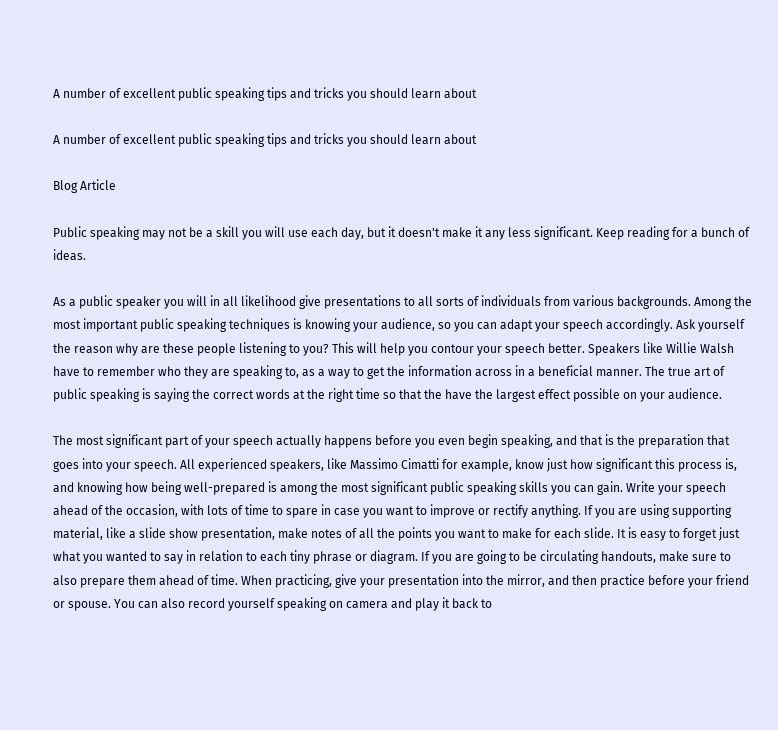A number of excellent public speaking tips and tricks you should learn about

A number of excellent public speaking tips and tricks you should learn about

Blog Article

Public speaking may not be a skill you will use each day, but it doesn't make it any less significant. Keep reading for a bunch of ideas.

As a public speaker you will in all likelihood give presentations to all sorts of individuals from various backgrounds. Among the most important public speaking techniques is knowing your audience, so you can adapt your speech accordingly. Ask yourself the reason why are these people listening to you? This will help you contour your speech better. Speakers like Willie Walsh have to remember who they are speaking to, as a way to get the information across in a beneficial manner. The true art of public speaking is saying the correct words at the right time so that the have the largest effect possible on your audience.

The most significant part of your speech actually happens before you even begin speaking, and that is the preparation that goes into your speech. All experienced speakers, like Massimo Cimatti for example, know just how significant this process is, and knowing how being well-prepared is among the most significant public speaking skills you can gain. Write your speech ahead of the occasion, with lots of time to spare in case you want to improve or rectify anything. If you are using supporting material, like a slide show presentation, make notes of all the points you want to make for each slide. It is easy to forget just what you wanted to say in relation to each tiny phrase or diagram. If you are going to be circulating handouts, make sure to also prepare them ahead of time. When practicing, give your presentation into the mirror, and then practice before your friend or spouse. You can also record yourself speaking on camera and play it back to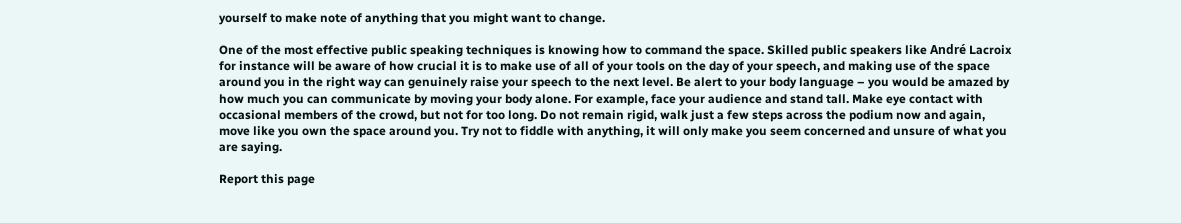yourself to make note of anything that you might want to change.

One of the most effective public speaking techniques is knowing how to command the space. Skilled public speakers like André Lacroix for instance will be aware of how crucial it is to make use of all of your tools on the day of your speech, and making use of the space around you in the right way can genuinely raise your speech to the next level. Be alert to your body language – you would be amazed by how much you can communicate by moving your body alone. For example, face your audience and stand tall. Make eye contact with occasional members of the crowd, but not for too long. Do not remain rigid, walk just a few steps across the podium now and again, move like you own the space around you. Try not to fiddle with anything, it will only make you seem concerned and unsure of what you are saying.

Report this page